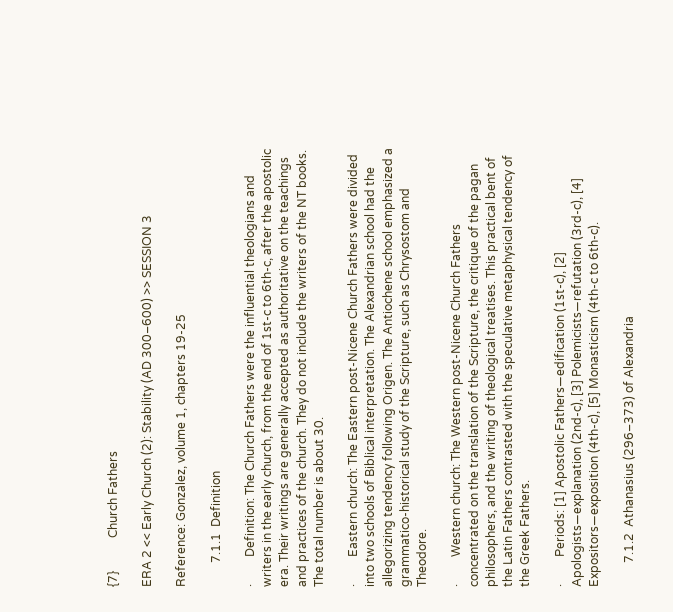{7}           Church Fathers

ERA 2 << Early Church (2): Stability (AD 300–600) >> SESSION 3

Reference: Gonzalez, volume 1, chapters 19-25

        7.1.1  Definition

·         Definition: The Church Fathers were the influential theologians and writers in the early church, from the end of 1st-c to 6th-c, after the apostolic era. Their writings are generally accepted as authoritative on the teachings and practices of the church. They do not include the writers of the NT books. The total number is about 30.

·         Eastern church: The Eastern post-Nicene Church Fathers were divided into two schools of Biblical interpretation. The Alexandrian school had the allegorizing tendency following Origen. The Antiochene school emphasized a grammatico-historical study of the Scripture, such as Chrysostom and Theodore.

·         Western church: The Western post-Nicene Church Fathers concentrated on the translation of the Scripture, the critique of the pagan philosophers, and the writing of theological treatises. This practical bent of the Latin Fathers contrasted with the speculative metaphysical tendency of the Greek Fathers.

·         Periods: [1] Apostolic Fathers—edification (1st-c), [2] Apologists—explanation (2nd-c), [3] Polemicists—refutation (3rd-c), [4] Expositors—exposition (4th-c), [5] Monasticism (4th-c to 6th-c).

        7.1.2  Athanasius (296–373) of Alexandria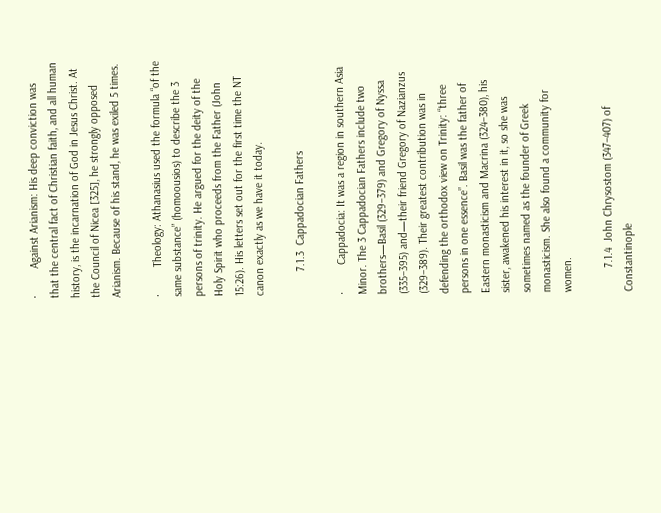·         Against Arianism: His deep conviction was that the central fact of Christian faith, and all human history, is the incarnation of God in Jesus Christ. At the Council of Nicea [325], he strongly opposed Arianism. Because of his stand, he was exiled 5 times.

·         Theology: Athanasius used the formula “of the same substance” (homoousios) to describe the 3 persons of trinity. He argued for the deity of the Holy Spirit who proceeds from the Father (John 15:26). His letters set out for the first time the NT canon exactly as we have it today.

        7.1.3  Cappadocian Fathers

·         Cappadocia: It was a region in southern Asia Minor. The 3 Cappadocian Fathers include two brothers—Basil (329–379) and Gregory of Nyssa (335–395) and—their friend Gregory of Nazianzus (329–389). Their greatest contribution was in defending the orthodox view on Trinity: “three persons in one essence”. Basil was the father of Eastern monasticism and Macrina (324–380), his sister, awakened his interest in it, so she was sometimes named as the founder of Greek monasticism. She also found a community for women.

        7.1.4  John Chrysostom (347–407) of Constantinople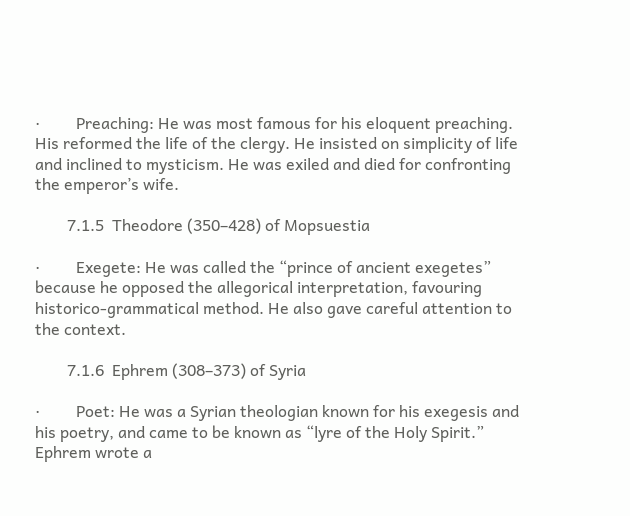·         Preaching: He was most famous for his eloquent preaching. His reformed the life of the clergy. He insisted on simplicity of life and inclined to mysticism. He was exiled and died for confronting the emperor’s wife.

        7.1.5  Theodore (350–428) of Mopsuestia

·         Exegete: He was called the “prince of ancient exegetes” because he opposed the allegorical interpretation, favouring historico-grammatical method. He also gave careful attention to the context.

        7.1.6  Ephrem (308–373) of Syria

·         Poet: He was a Syrian theologian known for his exegesis and his poetry, and came to be known as “lyre of the Holy Spirit.” Ephrem wrote a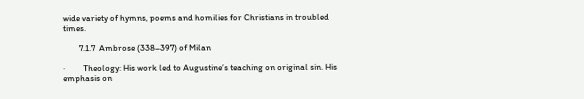wide variety of hymns, poems and homilies for Christians in troubled times.

        7.1.7  Ambrose (338–397) of Milan

·         Theology: His work led to Augustine’s teaching on original sin. His emphasis on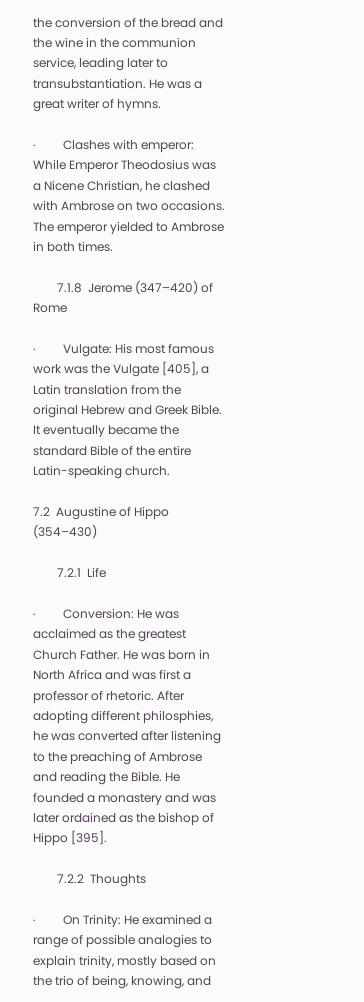the conversion of the bread and the wine in the communion service, leading later to transubstantiation. He was a great writer of hymns.

·         Clashes with emperor: While Emperor Theodosius was a Nicene Christian, he clashed with Ambrose on two occasions. The emperor yielded to Ambrose in both times.

        7.1.8  Jerome (347–420) of Rome

·         Vulgate: His most famous work was the Vulgate [405], a Latin translation from the original Hebrew and Greek Bible. It eventually became the standard Bible of the entire Latin-speaking church.

7.2  Augustine of Hippo (354–430)

        7.2.1  Life

·         Conversion: He was acclaimed as the greatest Church Father. He was born in North Africa and was first a professor of rhetoric. After adopting different philosphies, he was converted after listening to the preaching of Ambrose and reading the Bible. He founded a monastery and was later ordained as the bishop of Hippo [395].

        7.2.2  Thoughts

·         On Trinity: He examined a range of possible analogies to explain trinity, mostly based on the trio of being, knowing, and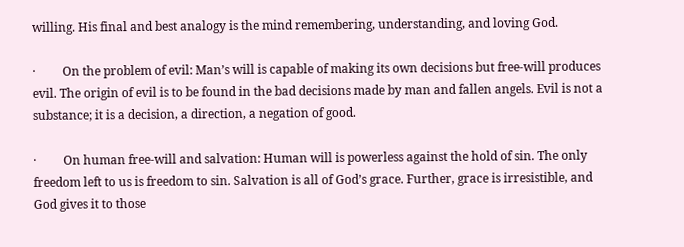willing. His final and best analogy is the mind remembering, understanding, and loving God.

·         On the problem of evil: Man’s will is capable of making its own decisions but free-will produces evil. The origin of evil is to be found in the bad decisions made by man and fallen angels. Evil is not a substance; it is a decision, a direction, a negation of good.

·         On human free-will and salvation: Human will is powerless against the hold of sin. The only freedom left to us is freedom to sin. Salvation is all of God’s grace. Further, grace is irresistible, and God gives it to those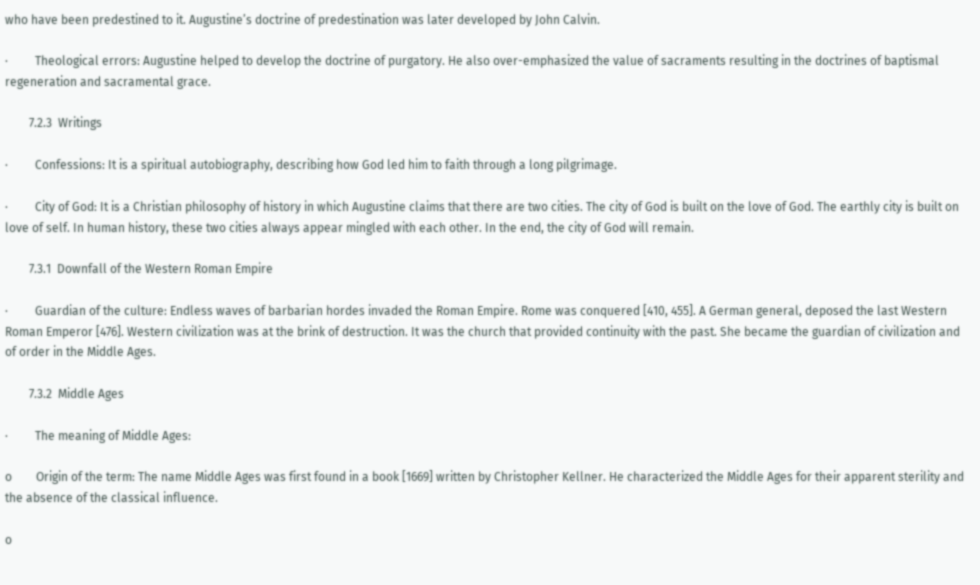who have been predestined to it. Augustine’s doctrine of predestination was later developed by John Calvin.

·         Theological errors: Augustine helped to develop the doctrine of purgatory. He also over-emphasized the value of sacraments resulting in the doctrines of baptismal regeneration and sacramental grace.

        7.2.3  Writings

·         Confessions: It is a spiritual autobiography, describing how God led him to faith through a long pilgrimage.

·         City of God: It is a Christian philosophy of history in which Augustine claims that there are two cities. The city of God is built on the love of God. The earthly city is built on love of self. In human history, these two cities always appear mingled with each other. In the end, the city of God will remain.

        7.3.1  Downfall of the Western Roman Empire

·         Guardian of the culture: Endless waves of barbarian hordes invaded the Roman Empire. Rome was conquered [410, 455]. A German general, deposed the last Western Roman Emperor [476]. Western civilization was at the brink of destruction. It was the church that provided continuity with the past. She became the guardian of civilization and of order in the Middle Ages.

        7.3.2  Middle Ages

·         The meaning of Middle Ages:

o        Origin of the term: The name Middle Ages was first found in a book [1669] written by Christopher Kellner. He characterized the Middle Ages for their apparent sterility and the absence of the classical influence.

o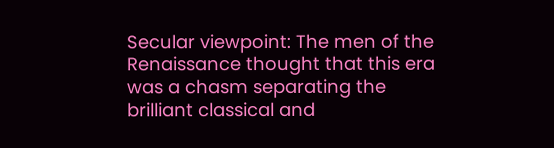Secular viewpoint: The men of the Renaissance thought that this era was a chasm separating the brilliant classical and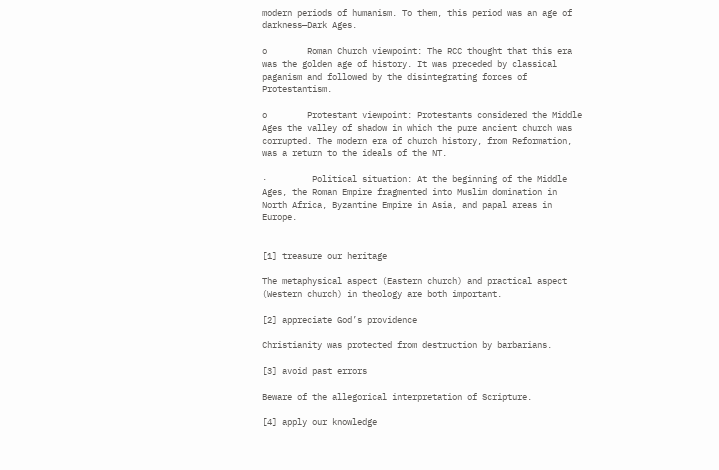modern periods of humanism. To them, this period was an age of darkness—Dark Ages.

o        Roman Church viewpoint: The RCC thought that this era was the golden age of history. It was preceded by classical paganism and followed by the disintegrating forces of Protestantism.

o        Protestant viewpoint: Protestants considered the Middle Ages the valley of shadow in which the pure ancient church was corrupted. The modern era of church history, from Reformation, was a return to the ideals of the NT.

·         Political situation: At the beginning of the Middle Ages, the Roman Empire fragmented into Muslim domination in North Africa, Byzantine Empire in Asia, and papal areas in Europe.


[1] treasure our heritage

The metaphysical aspect (Eastern church) and practical aspect (Western church) in theology are both important.

[2] appreciate God’s providence

Christianity was protected from destruction by barbarians.

[3] avoid past errors

Beware of the allegorical interpretation of Scripture.

[4] apply our knowledge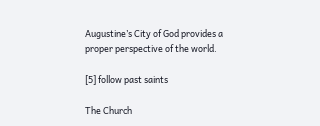Augustine’s City of God provides a proper perspective of the world.

[5] follow past saints

The Church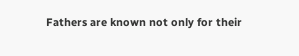Fathers are known not only for their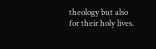theology but also for their holy lives.